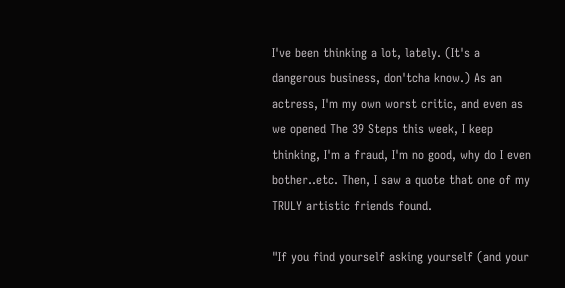I've been thinking a lot, lately. (It's a dangerous business, don'tcha know.) As an actress, I'm my own worst critic, and even as we opened The 39 Steps this week, I keep thinking, I'm a fraud, I'm no good, why do I even bother..etc. Then, I saw a quote that one of my TRULY artistic friends found.

"If you find yourself asking yourself (and your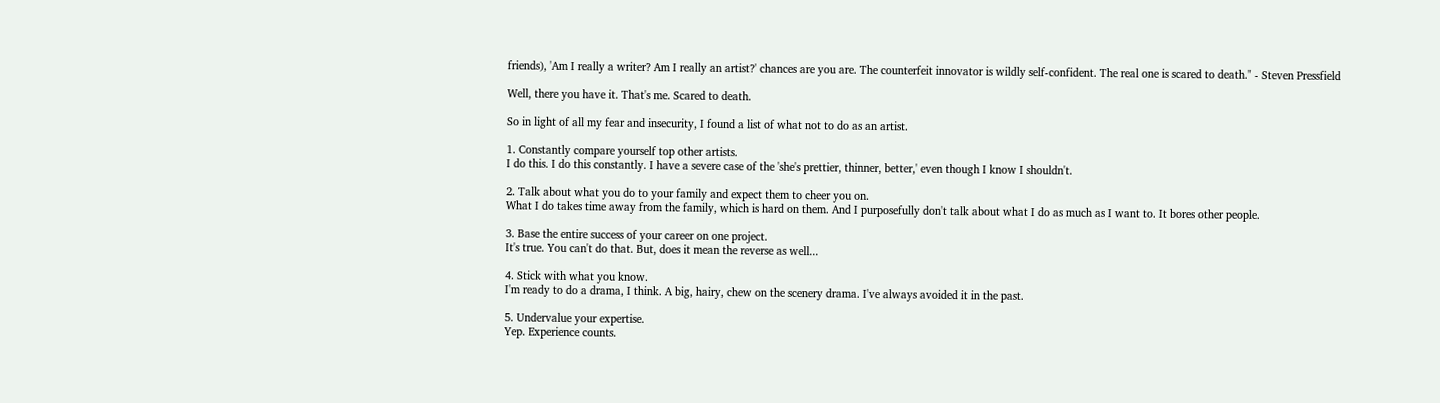friends), 'Am I really a writer? Am I really an artist?' chances are you are. The counterfeit innovator is wildly self-confident. The real one is scared to death." - Steven Pressfield

Well, there you have it. That's me. Scared to death.

So in light of all my fear and insecurity, I found a list of what not to do as an artist.

1. Constantly compare yourself top other artists.
I do this. I do this constantly. I have a severe case of the 'she's prettier, thinner, better,' even though I know I shouldn't.

2. Talk about what you do to your family and expect them to cheer you on.
What I do takes time away from the family, which is hard on them. And I purposefully don't talk about what I do as much as I want to. It bores other people.

3. Base the entire success of your career on one project.
It's true. You can't do that. But, does it mean the reverse as well...

4. Stick with what you know.
I'm ready to do a drama, I think. A big, hairy, chew on the scenery drama. I've always avoided it in the past.

5. Undervalue your expertise.
Yep. Experience counts.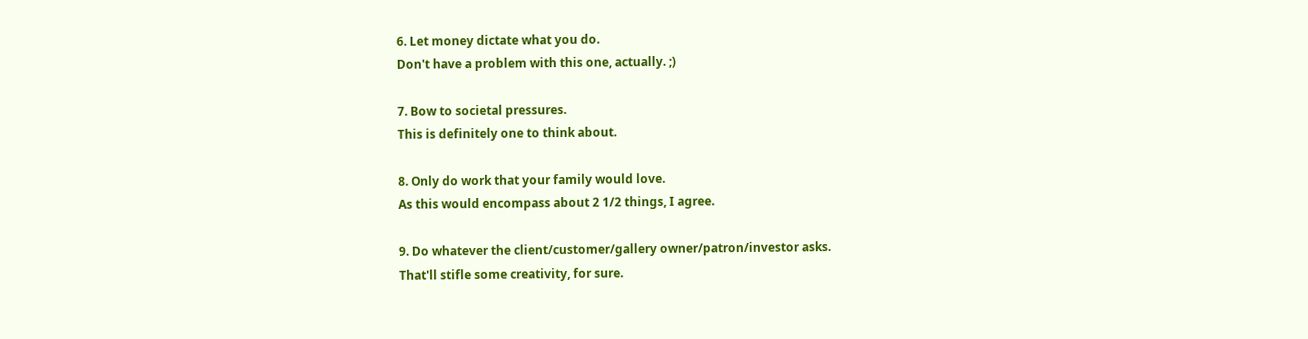6. Let money dictate what you do.
Don't have a problem with this one, actually. ;)

7. Bow to societal pressures.
This is definitely one to think about.

8. Only do work that your family would love.
As this would encompass about 2 1/2 things, I agree.

9. Do whatever the client/customer/gallery owner/patron/investor asks.
That'll stifle some creativity, for sure.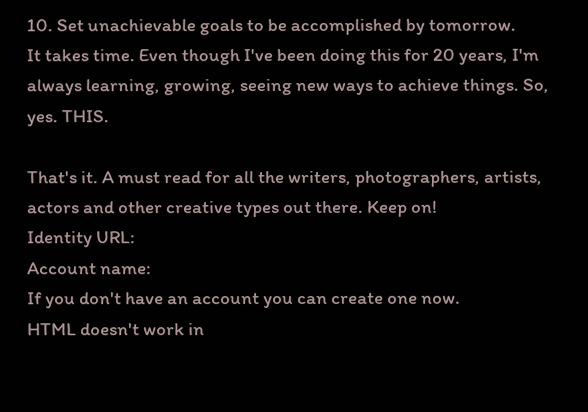10. Set unachievable goals to be accomplished by tomorrow.
It takes time. Even though I've been doing this for 20 years, I'm always learning, growing, seeing new ways to achieve things. So, yes. THIS.

That's it. A must read for all the writers, photographers, artists, actors and other creative types out there. Keep on!
Identity URL:
Account name:
If you don't have an account you can create one now.
HTML doesn't work in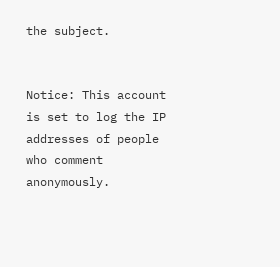the subject.


Notice: This account is set to log the IP addresses of people who comment anonymously.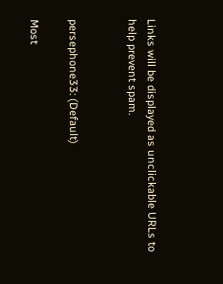Links will be displayed as unclickable URLs to help prevent spam.


persephone33: (Default)

Most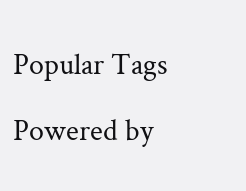Popular Tags

Powered by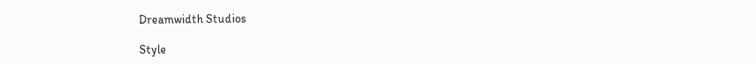Dreamwidth Studios

Style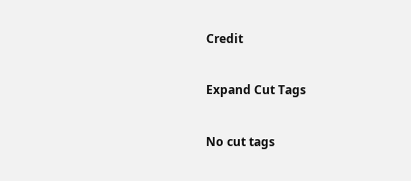Credit

Expand Cut Tags

No cut tags